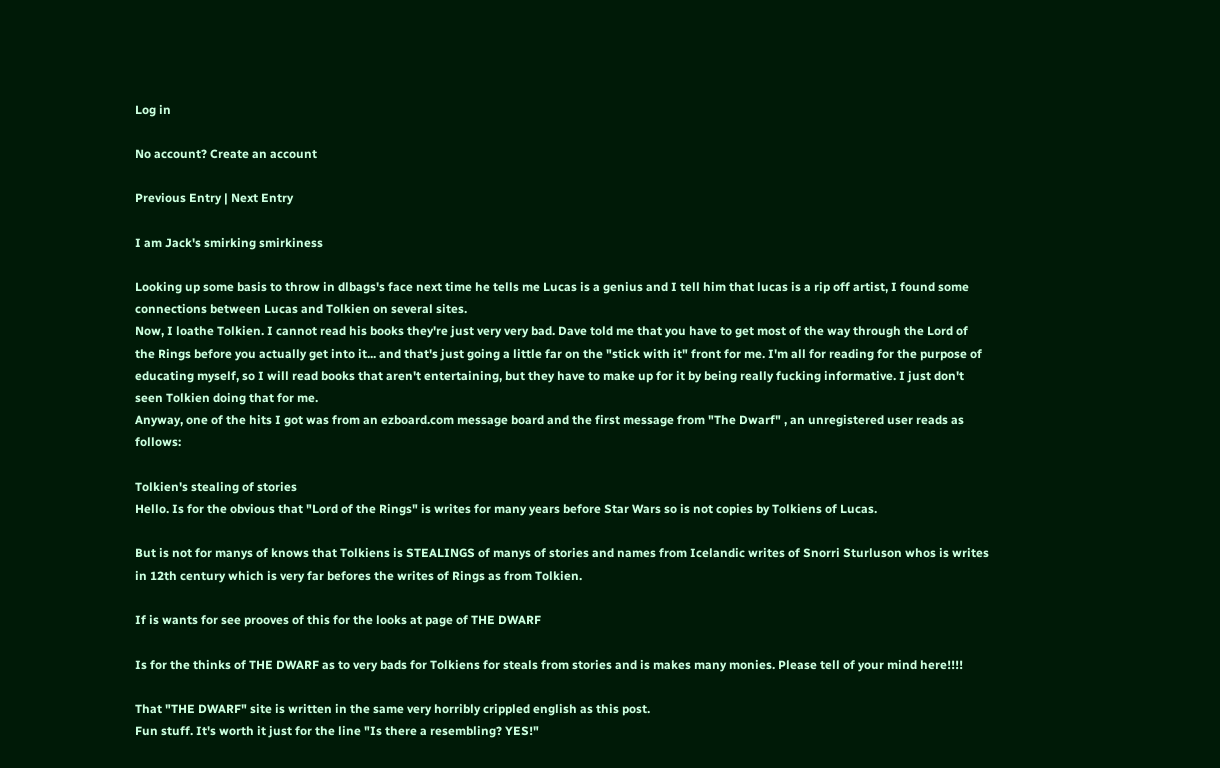Log in

No account? Create an account

Previous Entry | Next Entry

I am Jack's smirking smirkiness

Looking up some basis to throw in dlbags's face next time he tells me Lucas is a genius and I tell him that lucas is a rip off artist, I found some connections between Lucas and Tolkien on several sites.
Now, I loathe Tolkien. I cannot read his books they're just very very bad. Dave told me that you have to get most of the way through the Lord of the Rings before you actually get into it... and that's just going a little far on the "stick with it" front for me. I'm all for reading for the purpose of educating myself, so I will read books that aren't entertaining, but they have to make up for it by being really fucking informative. I just don't seen Tolkien doing that for me.
Anyway, one of the hits I got was from an ezboard.com message board and the first message from "The Dwarf" , an unregistered user reads as follows:

Tolkien's stealing of stories
Hello. Is for the obvious that "Lord of the Rings" is writes for many years before Star Wars so is not copies by Tolkiens of Lucas.

But is not for manys of knows that Tolkiens is STEALINGS of manys of stories and names from Icelandic writes of Snorri Sturluson whos is writes in 12th century which is very far befores the writes of Rings as from Tolkien.

If is wants for see prooves of this for the looks at page of THE DWARF

Is for the thinks of THE DWARF as to very bads for Tolkiens for steals from stories and is makes many monies. Please tell of your mind here!!!!

That "THE DWARF" site is written in the same very horribly crippled english as this post.
Fun stuff. It's worth it just for the line "Is there a resembling? YES!"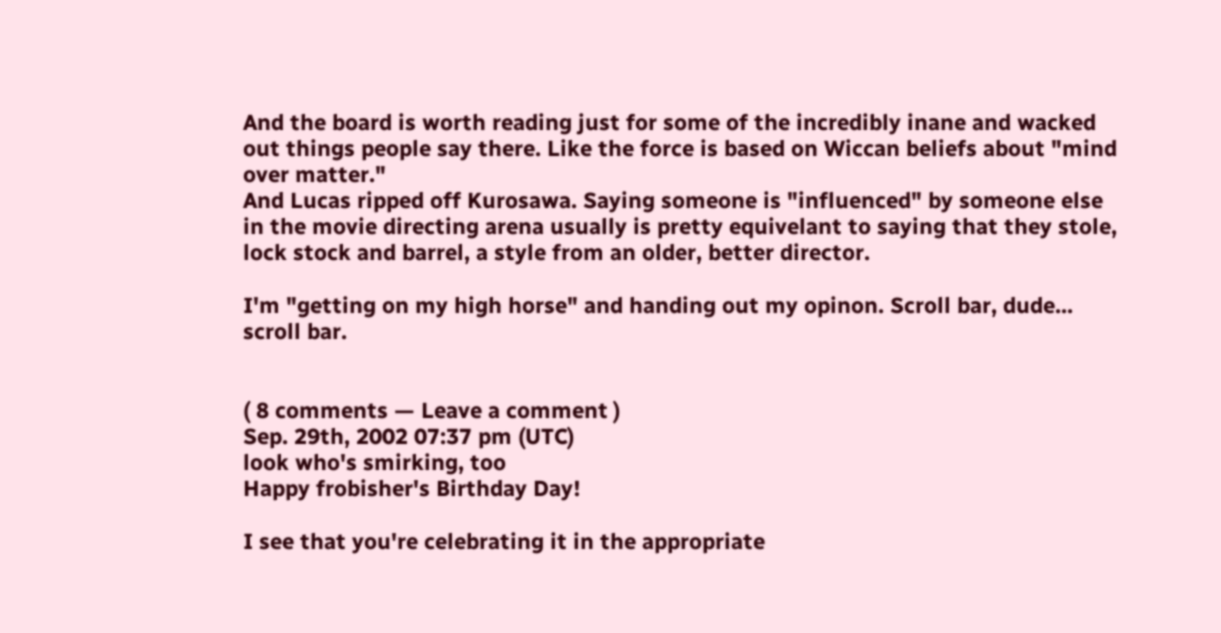And the board is worth reading just for some of the incredibly inane and wacked out things people say there. Like the force is based on Wiccan beliefs about "mind over matter."
And Lucas ripped off Kurosawa. Saying someone is "influenced" by someone else in the movie directing arena usually is pretty equivelant to saying that they stole, lock stock and barrel, a style from an older, better director.

I'm "getting on my high horse" and handing out my opinon. Scroll bar, dude... scroll bar.


( 8 comments — Leave a comment )
Sep. 29th, 2002 07:37 pm (UTC)
look who's smirking, too
Happy frobisher's Birthday Day!

I see that you're celebrating it in the appropriate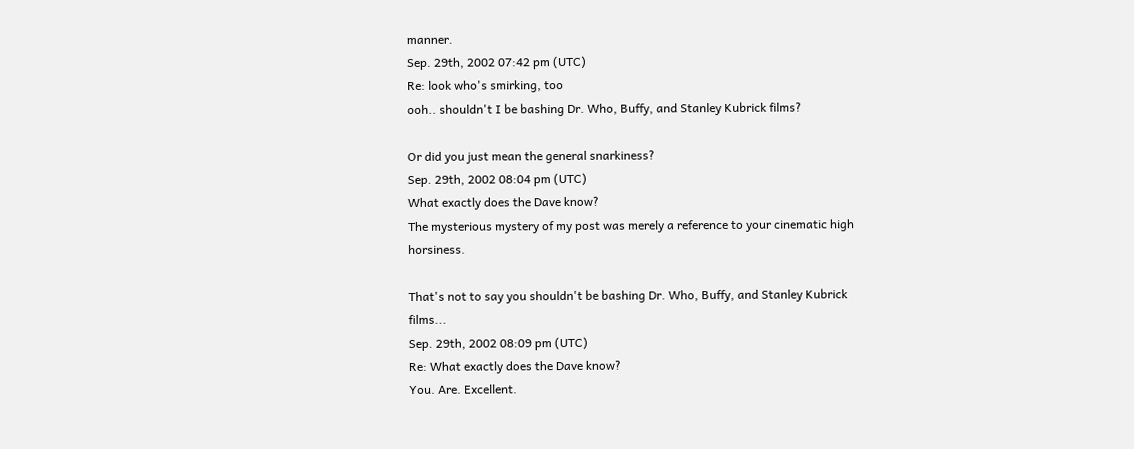manner.
Sep. 29th, 2002 07:42 pm (UTC)
Re: look who's smirking, too
ooh.. shouldn't I be bashing Dr. Who, Buffy, and Stanley Kubrick films?

Or did you just mean the general snarkiness?
Sep. 29th, 2002 08:04 pm (UTC)
What exactly does the Dave know?
The mysterious mystery of my post was merely a reference to your cinematic high horsiness.

That's not to say you shouldn't be bashing Dr. Who, Buffy, and Stanley Kubrick films...
Sep. 29th, 2002 08:09 pm (UTC)
Re: What exactly does the Dave know?
You. Are. Excellent.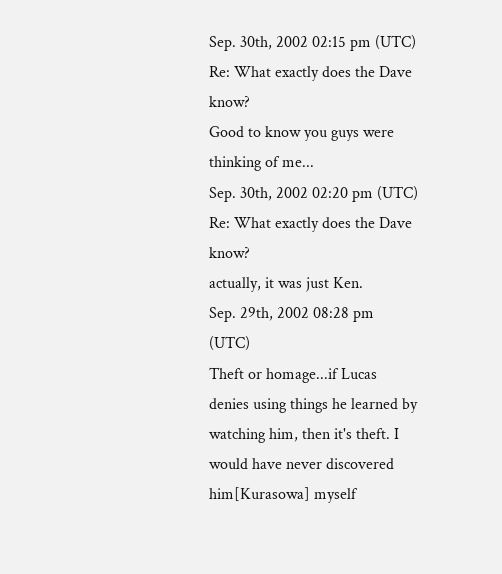Sep. 30th, 2002 02:15 pm (UTC)
Re: What exactly does the Dave know?
Good to know you guys were thinking of me...
Sep. 30th, 2002 02:20 pm (UTC)
Re: What exactly does the Dave know?
actually, it was just Ken.
Sep. 29th, 2002 08:28 pm (UTC)
Theft or homage...if Lucas denies using things he learned by watching him, then it's theft. I would have never discovered him[Kurasowa] myself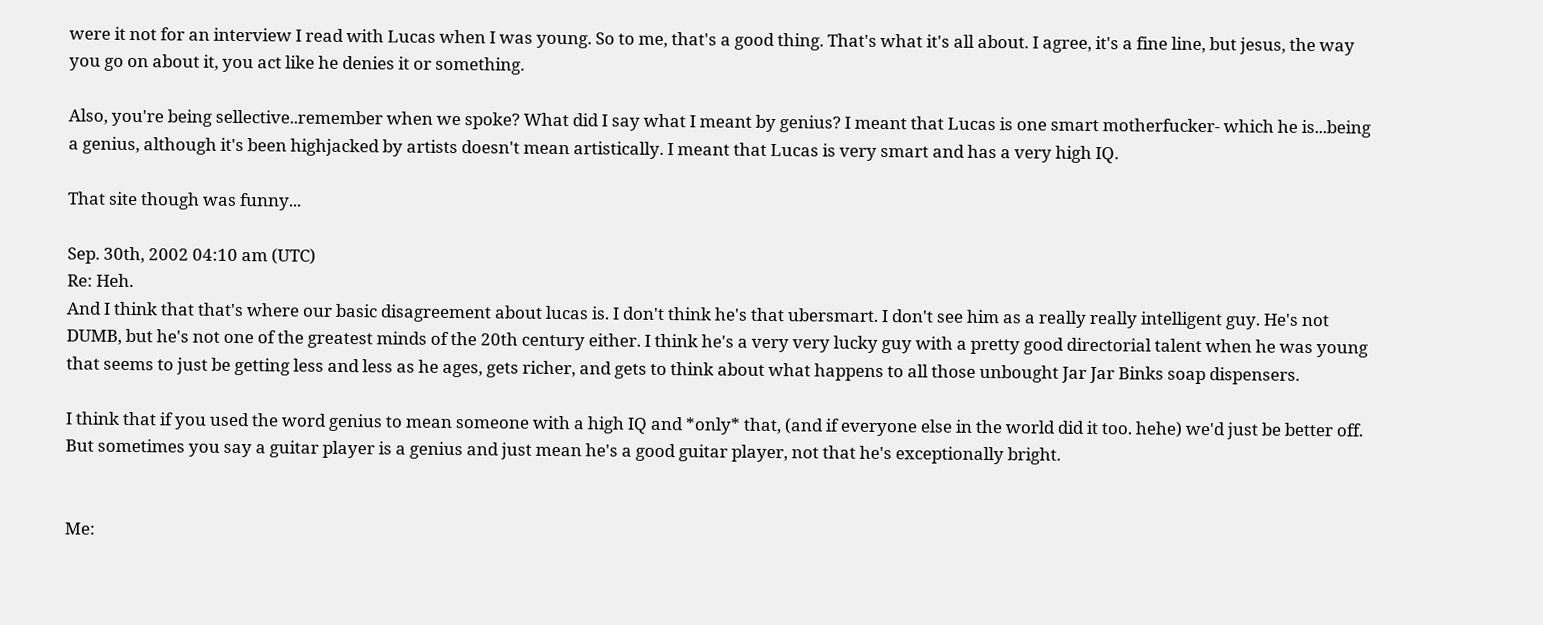were it not for an interview I read with Lucas when I was young. So to me, that's a good thing. That's what it's all about. I agree, it's a fine line, but jesus, the way you go on about it, you act like he denies it or something.

Also, you're being sellective..remember when we spoke? What did I say what I meant by genius? I meant that Lucas is one smart motherfucker- which he is...being a genius, although it's been highjacked by artists doesn't mean artistically. I meant that Lucas is very smart and has a very high IQ.

That site though was funny...

Sep. 30th, 2002 04:10 am (UTC)
Re: Heh.
And I think that that's where our basic disagreement about lucas is. I don't think he's that ubersmart. I don't see him as a really really intelligent guy. He's not DUMB, but he's not one of the greatest minds of the 20th century either. I think he's a very very lucky guy with a pretty good directorial talent when he was young that seems to just be getting less and less as he ages, gets richer, and gets to think about what happens to all those unbought Jar Jar Binks soap dispensers.

I think that if you used the word genius to mean someone with a high IQ and *only* that, (and if everyone else in the world did it too. hehe) we'd just be better off. But sometimes you say a guitar player is a genius and just mean he's a good guitar player, not that he's exceptionally bright.


Me: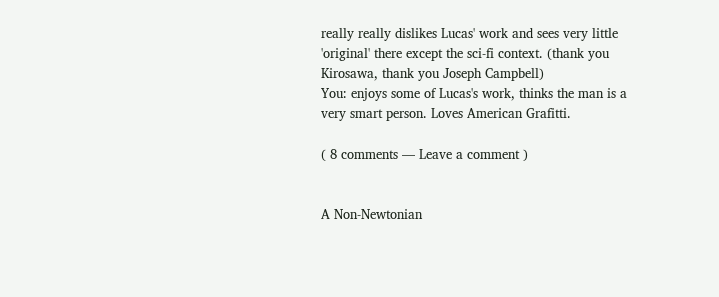really really dislikes Lucas' work and sees very little 'original' there except the sci-fi context. (thank you Kirosawa, thank you Joseph Campbell)
You: enjoys some of Lucas's work, thinks the man is a very smart person. Loves American Grafitti.

( 8 comments — Leave a comment )


A Non-Newtonian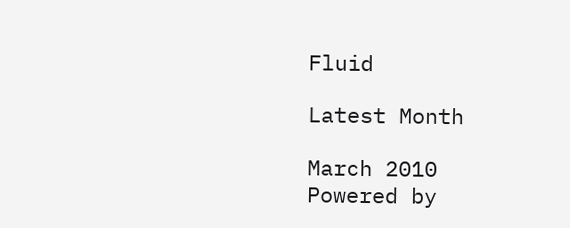Fluid

Latest Month

March 2010
Powered by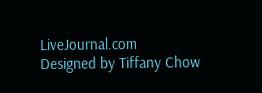LiveJournal.com
Designed by Tiffany Chow